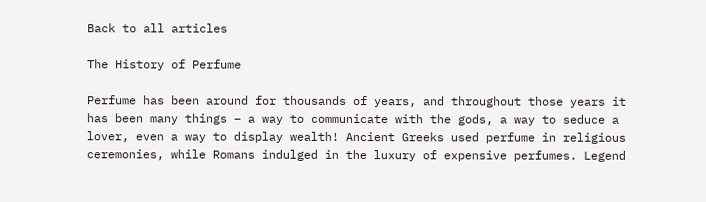Back to all articles

The History of Perfume

Perfume has been around for thousands of years, and throughout those years it has been many things – a way to communicate with the gods, a way to seduce a lover, even a way to display wealth! Ancient Greeks used perfume in religious ceremonies, while Romans indulged in the luxury of expensive perfumes. Legend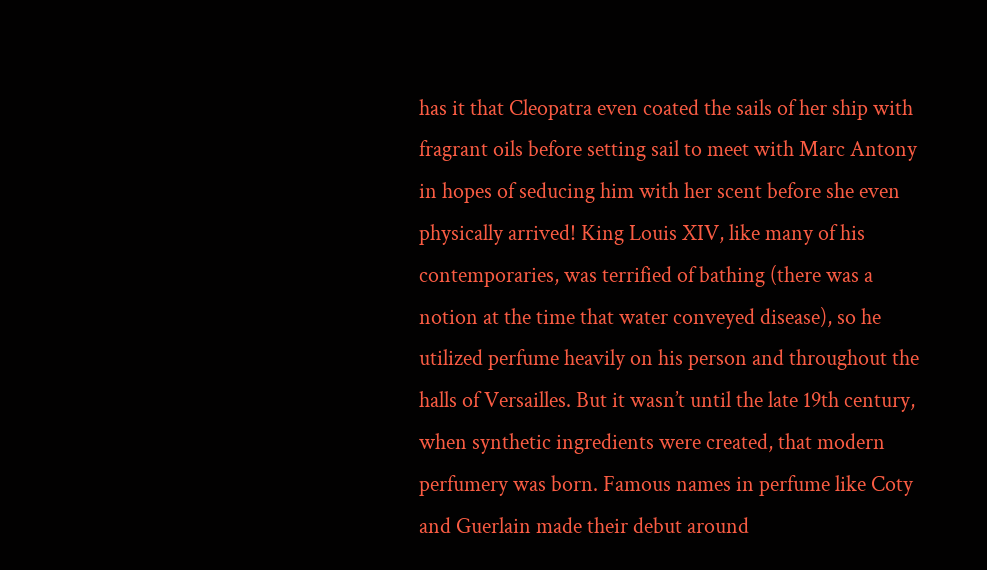has it that Cleopatra even coated the sails of her ship with fragrant oils before setting sail to meet with Marc Antony in hopes of seducing him with her scent before she even physically arrived! King Louis XIV, like many of his contemporaries, was terrified of bathing (there was a notion at the time that water conveyed disease), so he utilized perfume heavily on his person and throughout the halls of Versailles. But it wasn’t until the late 19th century, when synthetic ingredients were created, that modern perfumery was born. Famous names in perfume like Coty and Guerlain made their debut around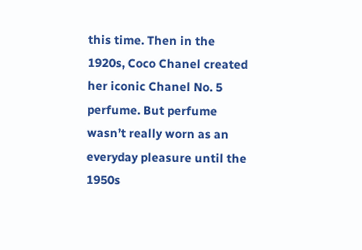this time. Then in the 1920s, Coco Chanel created her iconic Chanel No. 5 perfume. But perfume wasn’t really worn as an everyday pleasure until the 1950s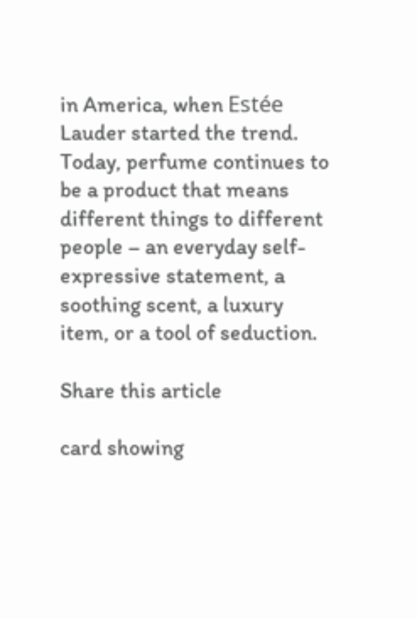in America, when Estée Lauder started the trend. Today, perfume continues to be a product that means different things to different people – an everyday self-expressive statement, a soothing scent, a luxury item, or a tool of seduction.

Share this article

card showing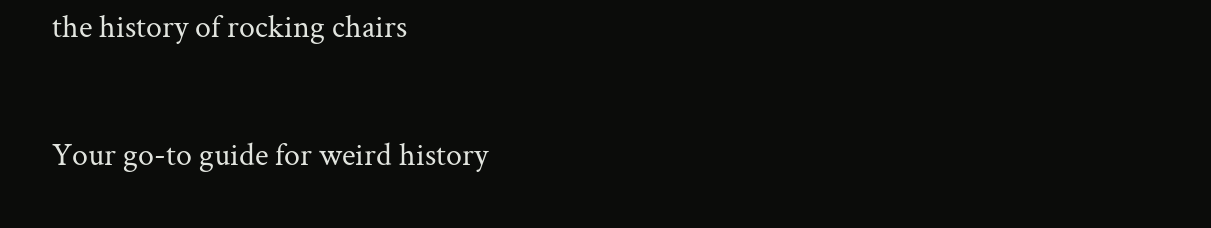the history of rocking chairs

Your go-to guide for weird history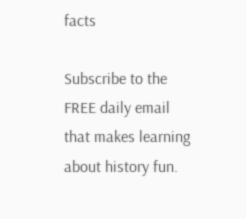facts

Subscribe to the FREE daily email that makes learning about history fun.